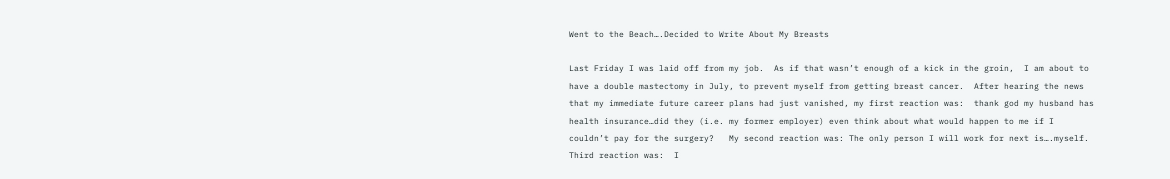Went to the Beach….Decided to Write About My Breasts

Last Friday I was laid off from my job.  As if that wasn’t enough of a kick in the groin,  I am about to have a double mastectomy in July, to prevent myself from getting breast cancer.  After hearing the news that my immediate future career plans had just vanished, my first reaction was:  thank god my husband has health insurance…did they (i.e. my former employer) even think about what would happen to me if I couldn’t pay for the surgery?   My second reaction was: The only person I will work for next is….myself.  Third reaction was:  I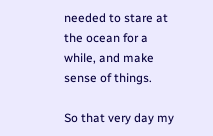needed to stare at the ocean for a while, and make sense of things.

So that very day my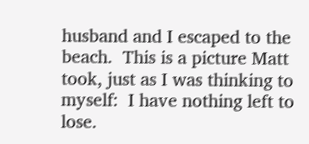husband and I escaped to the beach.  This is a picture Matt took, just as I was thinking to myself:  I have nothing left to lose.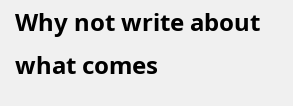Why not write about what comes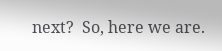next?  So, here we are.